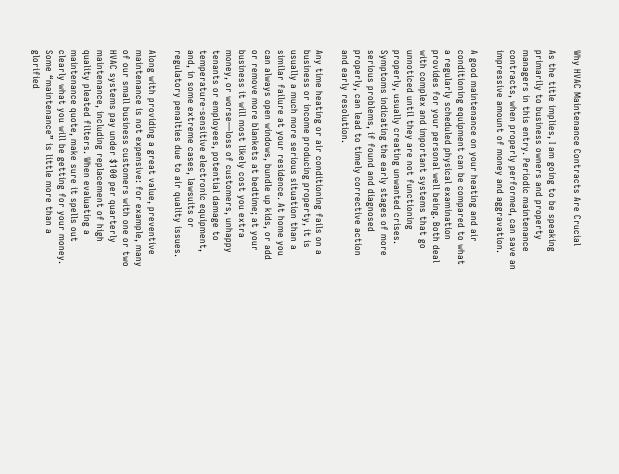Why HVAC Maintenance Contracts Are Crucial

As the title implies, I am going to be speaking primarily to business owners and property managers in this entry. Periodic maintenance contracts, when properly performed, can save an impressive amount of money and aggravation.

A good maintenance on your heating and air conditioning equipment can be compared to what a regularly scheduled physical examination provides for your personal well being. Both deal with complex and important systems that go unnoticed until they are not functioning properly, usually creating unwanted crises. Symptoms indicating the early stages of more serious problems, if found and diagnosed properly, can lead to timely corrective action and early resolution.

Any time heating or air conditioning fails on a business or income producing property, it is usually a much more serious situation than a similar failure at your residence. At home you can always open windows, bundle up kids, or add or remove more blankets at bedtime; at your business it will most likely cost you extra money, or worse—loss of customers, unhappy tenants or employees, potential damage to temperature-sensitive electronic equipment, and, in some extreme cases, lawsuits or regulatory penalties due to air quality issues.

Along with providing a great value, preventive maintenance is not expensive: for example, many of our small business customers with one or two HVAC systems pay under $100 per quarterly maintenance, including replacement of high quality pleated filters. When evaluating a maintenance quote, make sure it spells out clearly what you will be getting for your money. Some “maintenance” is little more than a glorified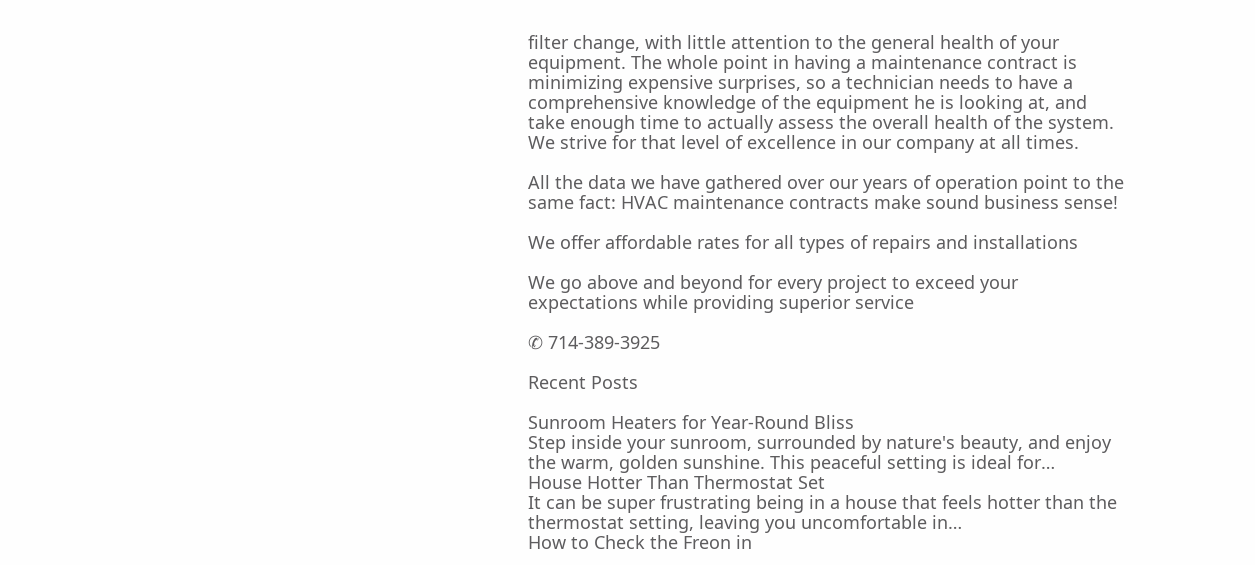filter change, with little attention to the general health of your equipment. The whole point in having a maintenance contract is minimizing expensive surprises, so a technician needs to have a comprehensive knowledge of the equipment he is looking at, and take enough time to actually assess the overall health of the system. We strive for that level of excellence in our company at all times.

All the data we have gathered over our years of operation point to the same fact: HVAC maintenance contracts make sound business sense!

We offer affordable rates for all types of repairs and installations

We go above and beyond for every project to exceed your expectations while providing superior service

✆ 714-389-3925

Recent Posts

Sunroom Heaters for Year-Round Bliss
Step inside your sunroom, surrounded by nature's beauty, and enjoy the warm, golden sunshine. This peaceful setting is ideal for…
House Hotter Than Thermostat Set
It can be super frustrating being in a house that feels hotter than the thermostat setting, leaving you uncomfortable in…
How to Check the Freon in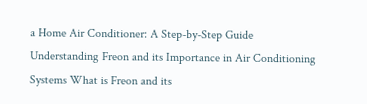a Home Air Conditioner: A Step-by-Step Guide
Understanding Freon and its Importance in Air Conditioning Systems What is Freon and its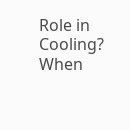Role in Cooling? When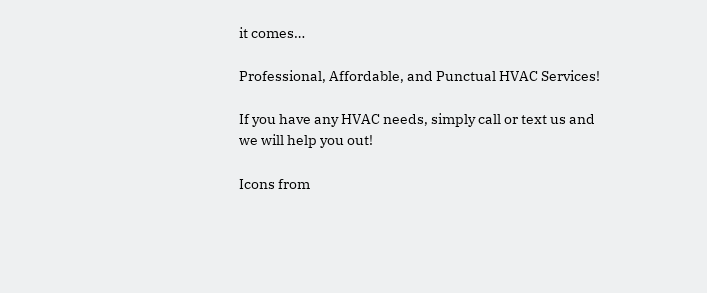it comes…

Professional, Affordable, and Punctual HVAC Services!

If you have any HVAC needs, simply call or text us and we will help you out!

Icons from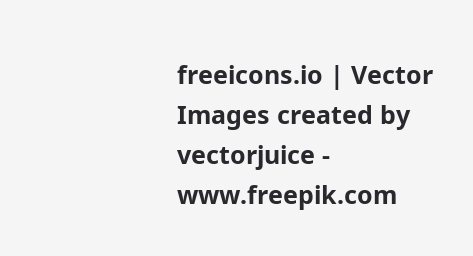freeicons.io | Vector Images created by vectorjuice - www.freepik.com